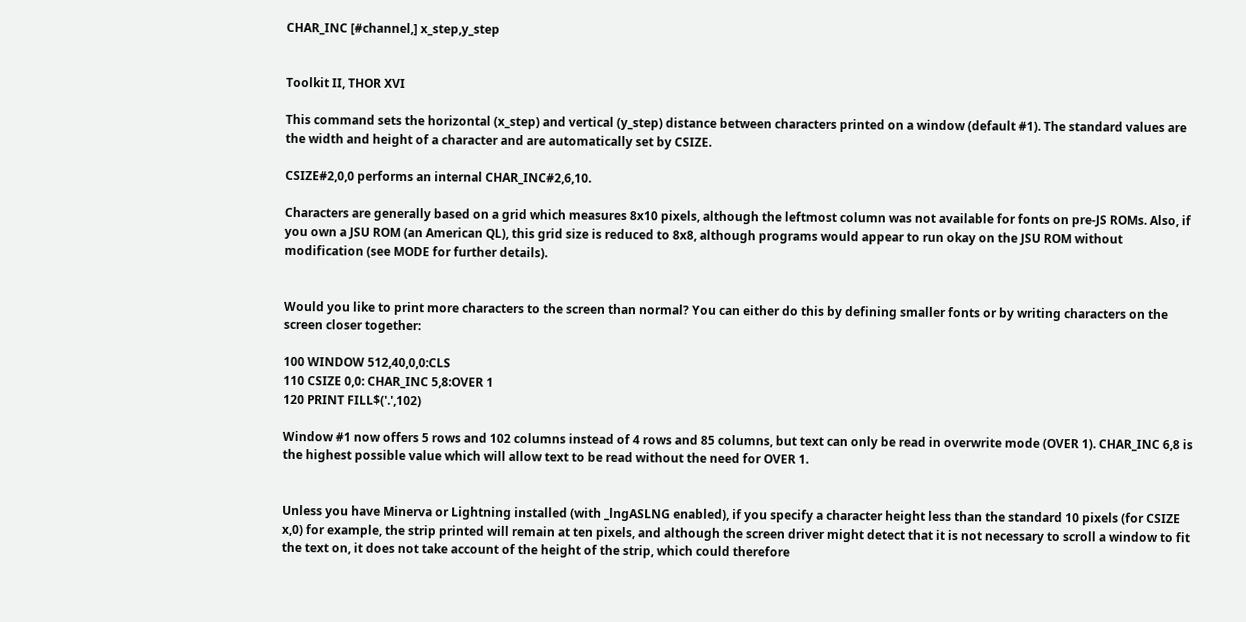CHAR_INC [#channel,] x_step,y_step


Toolkit II, THOR XVI

This command sets the horizontal (x_step) and vertical (y_step) distance between characters printed on a window (default #1). The standard values are the width and height of a character and are automatically set by CSIZE.

CSIZE#2,0,0 performs an internal CHAR_INC#2,6,10.

Characters are generally based on a grid which measures 8x10 pixels, although the leftmost column was not available for fonts on pre-JS ROMs. Also, if you own a JSU ROM (an American QL), this grid size is reduced to 8x8, although programs would appear to run okay on the JSU ROM without modification (see MODE for further details).


Would you like to print more characters to the screen than normal? You can either do this by defining smaller fonts or by writing characters on the screen closer together:

100 WINDOW 512,40,0,0:CLS
110 CSIZE 0,0: CHAR_INC 5,8:OVER 1
120 PRINT FILL$('.',102)

Window #1 now offers 5 rows and 102 columns instead of 4 rows and 85 columns, but text can only be read in overwrite mode (OVER 1). CHAR_INC 6,8 is the highest possible value which will allow text to be read without the need for OVER 1.


Unless you have Minerva or Lightning installed (with _lngASLNG enabled), if you specify a character height less than the standard 10 pixels (for CSIZE x,0) for example, the strip printed will remain at ten pixels, and although the screen driver might detect that it is not necessary to scroll a window to fit the text on, it does not take account of the height of the strip, which could therefore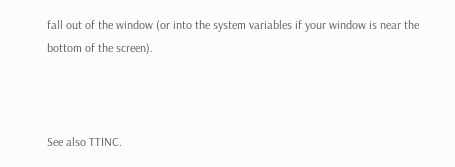fall out of the window (or into the system variables if your window is near the bottom of the screen).



See also TTINC.